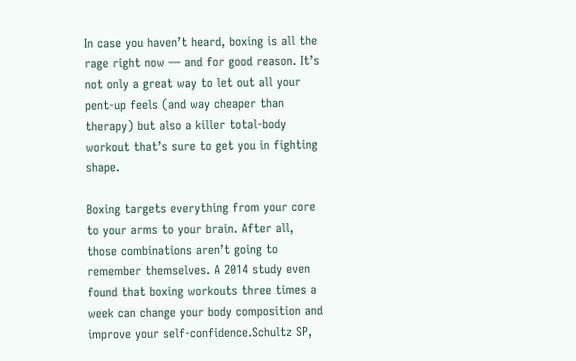In case you haven’t heard, boxing is all the rage right now — and for good reason. It’s not only a great way to let out all your pent-up feels (and way cheaper than therapy) but also a killer total-body workout that’s sure to get you in fighting shape.

Boxing targets everything from your core to your arms to your brain. After all, those combinations aren’t going to remember themselves. A 2014 study even found that boxing workouts three times a week can change your body composition and improve your self-confidence.Schultz SP,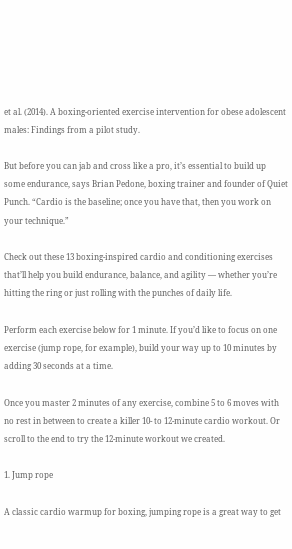et al. (2014). A boxing-oriented exercise intervention for obese adolescent males: Findings from a pilot study.

But before you can jab and cross like a pro, it’s essential to build up some endurance, says Brian Pedone, boxing trainer and founder of Quiet Punch. “Cardio is the baseline; once you have that, then you work on your technique.”

Check out these 13 boxing-inspired cardio and conditioning exercises that’ll help you build endurance, balance, and agility — whether you’re hitting the ring or just rolling with the punches of daily life.

Perform each exercise below for 1 minute. If you’d like to focus on one exercise (jump rope, for example), build your way up to 10 minutes by adding 30 seconds at a time.

Once you master 2 minutes of any exercise, combine 5 to 6 moves with no rest in between to create a killer 10- to 12-minute cardio workout. Or scroll to the end to try the 12-minute workout we created.

1. Jump rope

A classic cardio warmup for boxing, jumping rope is a great way to get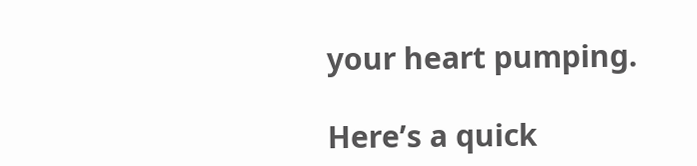your heart pumping.

Here’s a quick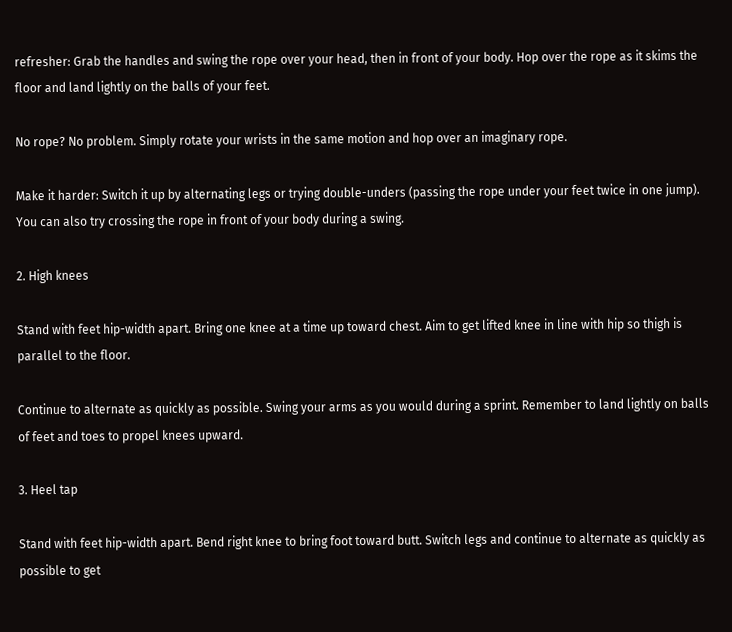refresher: Grab the handles and swing the rope over your head, then in front of your body. Hop over the rope as it skims the floor and land lightly on the balls of your feet.

No rope? No problem. Simply rotate your wrists in the same motion and hop over an imaginary rope.

Make it harder: Switch it up by alternating legs or trying double-unders (passing the rope under your feet twice in one jump). You can also try crossing the rope in front of your body during a swing.

2. High knees

Stand with feet hip-width apart. Bring one knee at a time up toward chest. Aim to get lifted knee in line with hip so thigh is parallel to the floor.

Continue to alternate as quickly as possible. Swing your arms as you would during a sprint. Remember to land lightly on balls of feet and toes to propel knees upward.

3. Heel tap

Stand with feet hip-width apart. Bend right knee to bring foot toward butt. Switch legs and continue to alternate as quickly as possible to get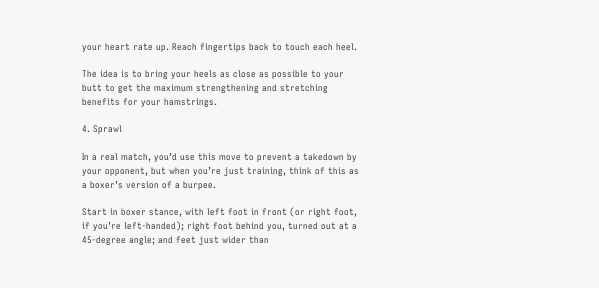your heart rate up. Reach fingertips back to touch each heel.

The idea is to bring your heels as close as possible to your butt to get the maximum strengthening and stretching benefits for your hamstrings.

4. Sprawl

In a real match, you’d use this move to prevent a takedown by your opponent, but when you’re just training, think of this as a boxer’s version of a burpee.

Start in boxer stance, with left foot in front (or right foot, if you’re left-handed); right foot behind you, turned out at a 45-degree angle; and feet just wider than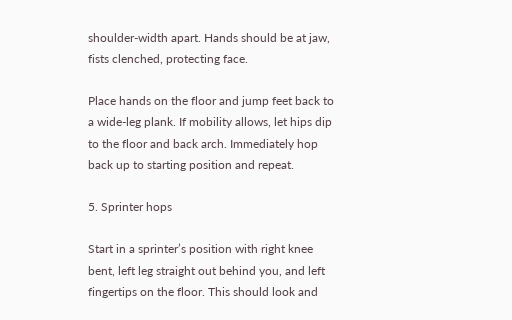shoulder-width apart. Hands should be at jaw, fists clenched, protecting face.

Place hands on the floor and jump feet back to a wide-leg plank. If mobility allows, let hips dip to the floor and back arch. Immediately hop back up to starting position and repeat.

5. Sprinter hops

Start in a sprinter’s position with right knee bent, left leg straight out behind you, and left fingertips on the floor. This should look and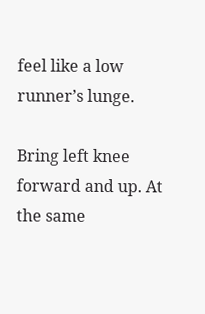feel like a low runner’s lunge.

Bring left knee forward and up. At the same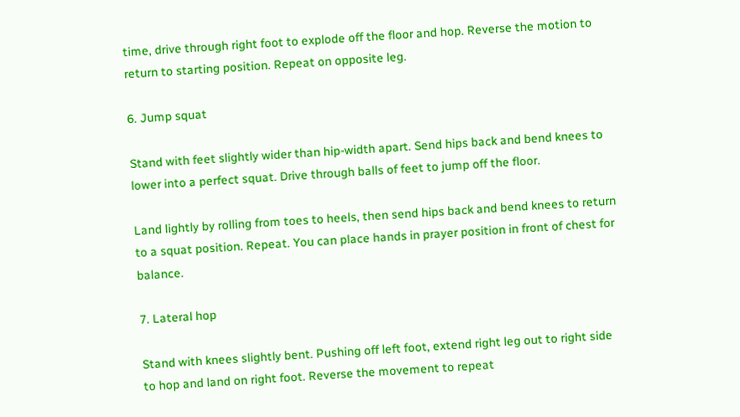time, drive through right foot to explode off the floor and hop. Reverse the motion to return to starting position. Repeat on opposite leg.

6. Jump squat

Stand with feet slightly wider than hip-width apart. Send hips back and bend knees to lower into a perfect squat. Drive through balls of feet to jump off the floor.

Land lightly by rolling from toes to heels, then send hips back and bend knees to return to a squat position. Repeat. You can place hands in prayer position in front of chest for balance.

7. Lateral hop

Stand with knees slightly bent. Pushing off left foot, extend right leg out to right side to hop and land on right foot. Reverse the movement to repeat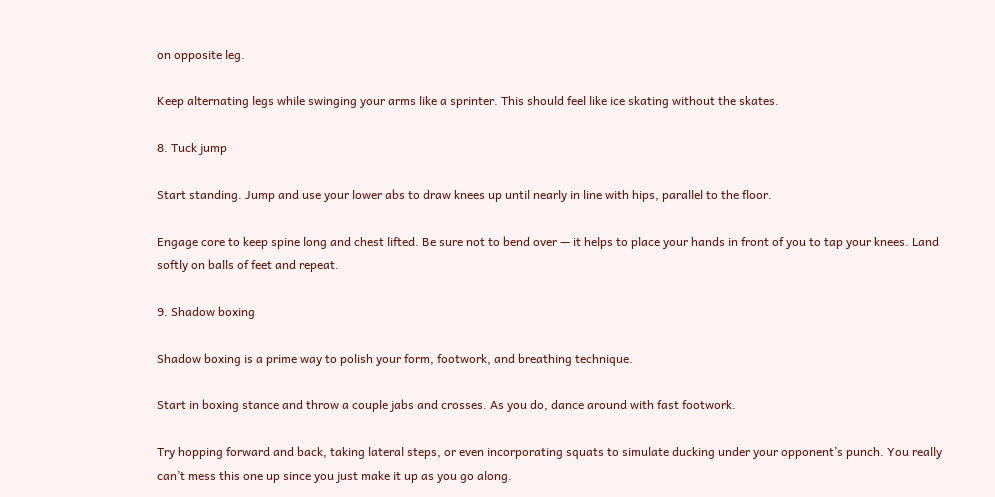on opposite leg.

Keep alternating legs while swinging your arms like a sprinter. This should feel like ice skating without the skates.

8. Tuck jump

Start standing. Jump and use your lower abs to draw knees up until nearly in line with hips, parallel to the floor.

Engage core to keep spine long and chest lifted. Be sure not to bend over — it helps to place your hands in front of you to tap your knees. Land softly on balls of feet and repeat.

9. Shadow boxing

Shadow boxing is a prime way to polish your form, footwork, and breathing technique.

Start in boxing stance and throw a couple jabs and crosses. As you do, dance around with fast footwork.

Try hopping forward and back, taking lateral steps, or even incorporating squats to simulate ducking under your opponent’s punch. You really can’t mess this one up since you just make it up as you go along.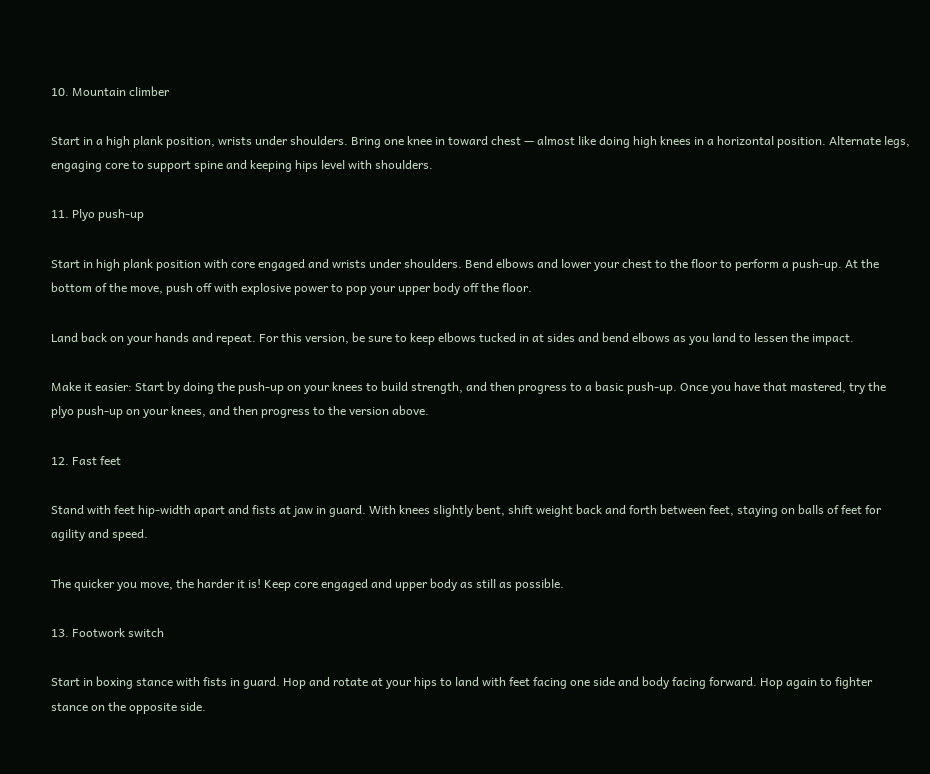10. Mountain climber

Start in a high plank position, wrists under shoulders. Bring one knee in toward chest — almost like doing high knees in a horizontal position. Alternate legs, engaging core to support spine and keeping hips level with shoulders.

11. Plyo push-up

Start in high plank position with core engaged and wrists under shoulders. Bend elbows and lower your chest to the floor to perform a push-up. At the bottom of the move, push off with explosive power to pop your upper body off the floor.

Land back on your hands and repeat. For this version, be sure to keep elbows tucked in at sides and bend elbows as you land to lessen the impact.

Make it easier: Start by doing the push-up on your knees to build strength, and then progress to a basic push-up. Once you have that mastered, try the plyo push-up on your knees, and then progress to the version above.

12. Fast feet

Stand with feet hip-width apart and fists at jaw in guard. With knees slightly bent, shift weight back and forth between feet, staying on balls of feet for agility and speed.

The quicker you move, the harder it is! Keep core engaged and upper body as still as possible.

13. Footwork switch

Start in boxing stance with fists in guard. Hop and rotate at your hips to land with feet facing one side and body facing forward. Hop again to fighter stance on the opposite side.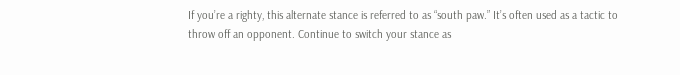If you’re a righty, this alternate stance is referred to as “south paw.” It’s often used as a tactic to throw off an opponent. Continue to switch your stance as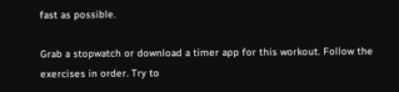fast as possible.

Grab a stopwatch or download a timer app for this workout. Follow the exercises in order. Try to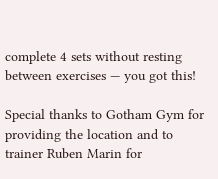complete 4 sets without resting between exercises — you got this!

Special thanks to Gotham Gym for providing the location and to trainer Ruben Marin for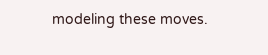modeling these moves.